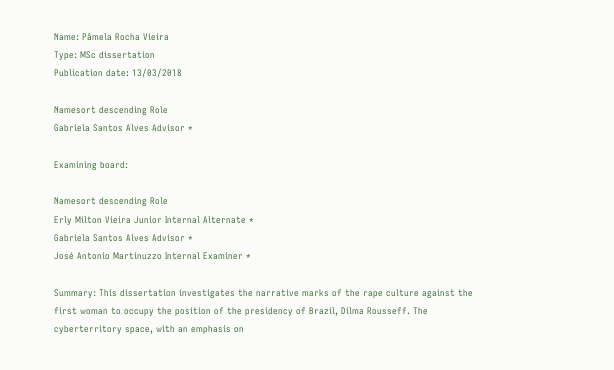Name: Pâmela Rocha Vieira
Type: MSc dissertation
Publication date: 13/03/2018

Namesort descending Role
Gabriela Santos Alves Advisor *

Examining board:

Namesort descending Role
Erly Milton Vieira Junior Internal Alternate *
Gabriela Santos Alves Advisor *
José Antonio Martinuzzo Internal Examiner *

Summary: This dissertation investigates the narrative marks of the rape culture against the first woman to occupy the position of the presidency of Brazil, Dilma Rousseff. The cyberterritory space, with an emphasis on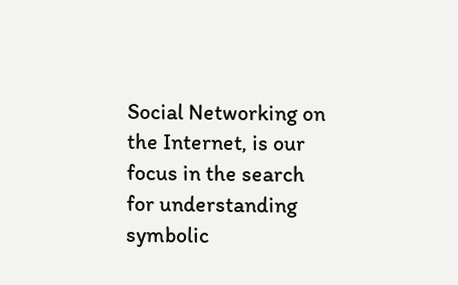Social Networking on the Internet, is our focus in the search for understanding symbolic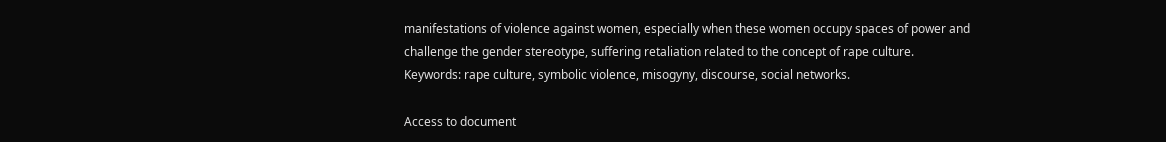manifestations of violence against women, especially when these women occupy spaces of power and challenge the gender stereotype, suffering retaliation related to the concept of rape culture. Keywords: rape culture, symbolic violence, misogyny, discourse, social networks.

Access to document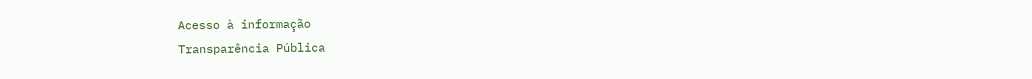Acesso à informação
Transparência Pública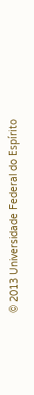© 2013 Universidade Federal do Espírito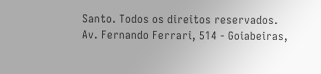Santo. Todos os direitos reservados.
Av. Fernando Ferrari, 514 - Goiabeiras,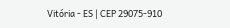Vitória - ES | CEP 29075-910